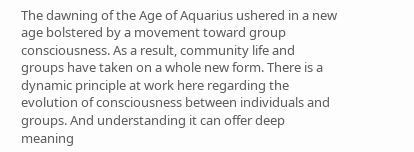The dawning of the Age of Aquarius ushered in a new age bolstered by a movement toward group consciousness. As a result, community life and groups have taken on a whole new form. There is a dynamic principle at work here regarding the evolution of consciousness between individuals and groups. And understanding it can offer deep meaning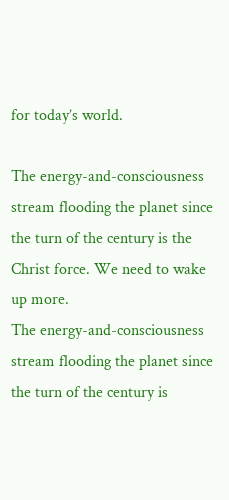for today’s world.

The energy-and-consciousness stream flooding the planet since the turn of the century is the Christ force. We need to wake up more.
The energy-and-consciousness stream flooding the planet since the turn of the century is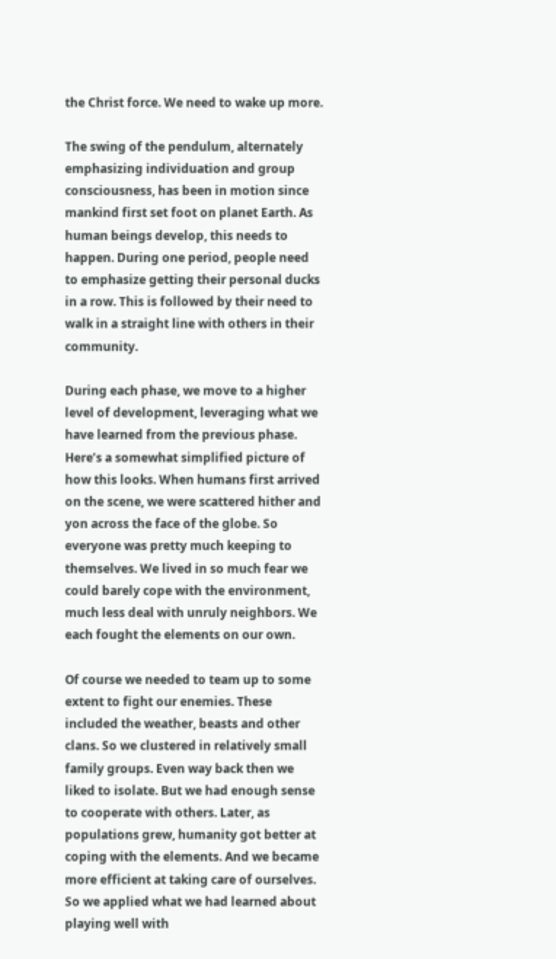the Christ force. We need to wake up more.

The swing of the pendulum, alternately emphasizing individuation and group consciousness, has been in motion since mankind first set foot on planet Earth. As human beings develop, this needs to happen. During one period, people need to emphasize getting their personal ducks in a row. This is followed by their need to walk in a straight line with others in their community.

During each phase, we move to a higher level of development, leveraging what we have learned from the previous phase. Here’s a somewhat simplified picture of how this looks. When humans first arrived on the scene, we were scattered hither and yon across the face of the globe. So everyone was pretty much keeping to themselves. We lived in so much fear we could barely cope with the environment, much less deal with unruly neighbors. We each fought the elements on our own.

Of course we needed to team up to some extent to fight our enemies. These included the weather, beasts and other clans. So we clustered in relatively small family groups. Even way back then we liked to isolate. But we had enough sense to cooperate with others. Later, as populations grew, humanity got better at coping with the elements. And we became more efficient at taking care of ourselves. So we applied what we had learned about playing well with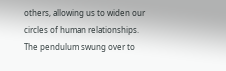others, allowing us to widen our circles of human relationships. The pendulum swung over to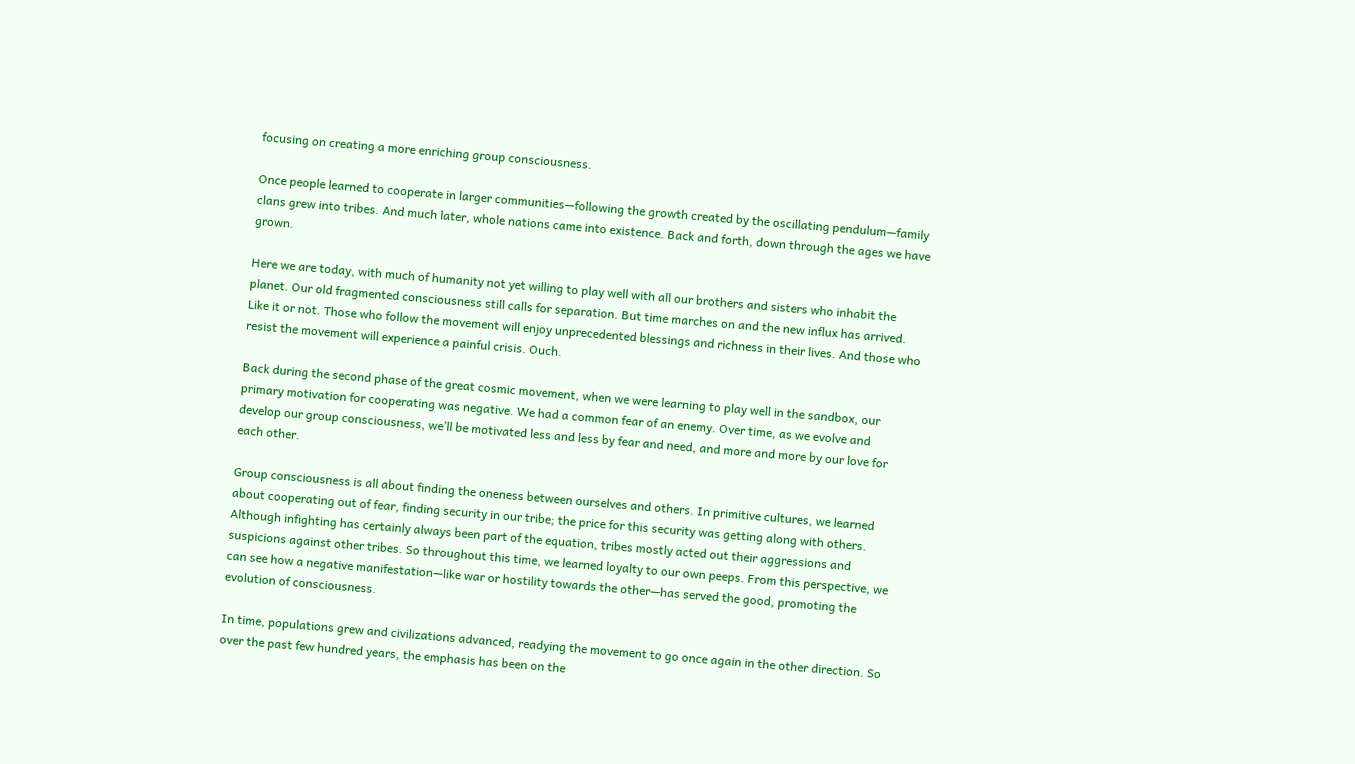focusing on creating a more enriching group consciousness.

Once people learned to cooperate in larger communities—following the growth created by the oscillating pendulum—family clans grew into tribes. And much later, whole nations came into existence. Back and forth, down through the ages we have grown.

Here we are today, with much of humanity not yet willing to play well with all our brothers and sisters who inhabit the planet. Our old fragmented consciousness still calls for separation. But time marches on and the new influx has arrived. Like it or not. Those who follow the movement will enjoy unprecedented blessings and richness in their lives. And those who resist the movement will experience a painful crisis. Ouch.

Back during the second phase of the great cosmic movement, when we were learning to play well in the sandbox, our primary motivation for cooperating was negative. We had a common fear of an enemy. Over time, as we evolve and develop our group consciousness, we’ll be motivated less and less by fear and need, and more and more by our love for each other.

Group consciousness is all about finding the oneness between ourselves and others. In primitive cultures, we learned about cooperating out of fear, finding security in our tribe; the price for this security was getting along with others. Although infighting has certainly always been part of the equation, tribes mostly acted out their aggressions and suspicions against other tribes. So throughout this time, we learned loyalty to our own peeps. From this perspective, we can see how a negative manifestation—like war or hostility towards the other—has served the good, promoting the evolution of consciousness.

In time, populations grew and civilizations advanced, readying the movement to go once again in the other direction. So over the past few hundred years, the emphasis has been on the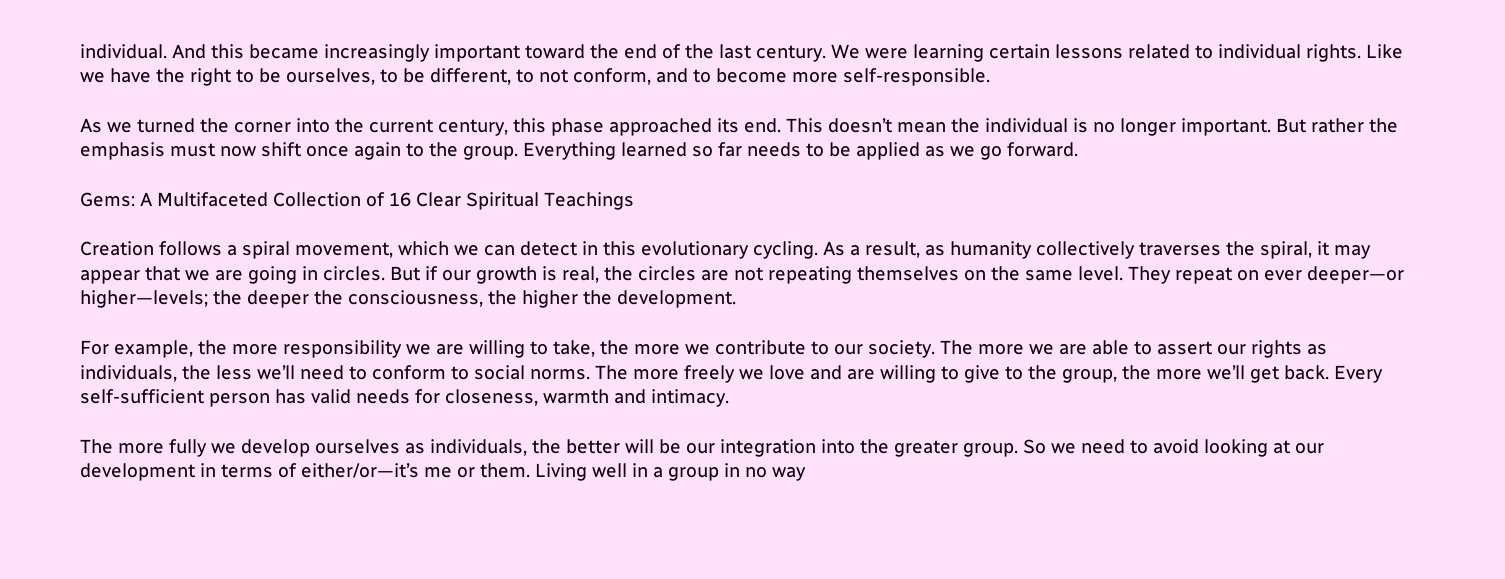individual. And this became increasingly important toward the end of the last century. We were learning certain lessons related to individual rights. Like we have the right to be ourselves, to be different, to not conform, and to become more self-responsible.

As we turned the corner into the current century, this phase approached its end. This doesn’t mean the individual is no longer important. But rather the emphasis must now shift once again to the group. Everything learned so far needs to be applied as we go forward.

Gems: A Multifaceted Collection of 16 Clear Spiritual Teachings

Creation follows a spiral movement, which we can detect in this evolutionary cycling. As a result, as humanity collectively traverses the spiral, it may appear that we are going in circles. But if our growth is real, the circles are not repeating themselves on the same level. They repeat on ever deeper—or higher—levels; the deeper the consciousness, the higher the development.

For example, the more responsibility we are willing to take, the more we contribute to our society. The more we are able to assert our rights as individuals, the less we’ll need to conform to social norms. The more freely we love and are willing to give to the group, the more we’ll get back. Every self-sufficient person has valid needs for closeness, warmth and intimacy.

The more fully we develop ourselves as individuals, the better will be our integration into the greater group. So we need to avoid looking at our development in terms of either/or—it’s me or them. Living well in a group in no way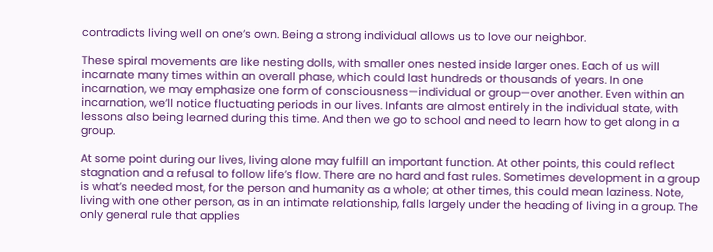contradicts living well on one’s own. Being a strong individual allows us to love our neighbor.

These spiral movements are like nesting dolls, with smaller ones nested inside larger ones. Each of us will incarnate many times within an overall phase, which could last hundreds or thousands of years. In one incarnation, we may emphasize one form of consciousness—individual or group—over another. Even within an incarnation, we’ll notice fluctuating periods in our lives. Infants are almost entirely in the individual state, with lessons also being learned during this time. And then we go to school and need to learn how to get along in a group.

At some point during our lives, living alone may fulfill an important function. At other points, this could reflect stagnation and a refusal to follow life’s flow. There are no hard and fast rules. Sometimes development in a group is what’s needed most, for the person and humanity as a whole; at other times, this could mean laziness. Note, living with one other person, as in an intimate relationship, falls largely under the heading of living in a group. The only general rule that applies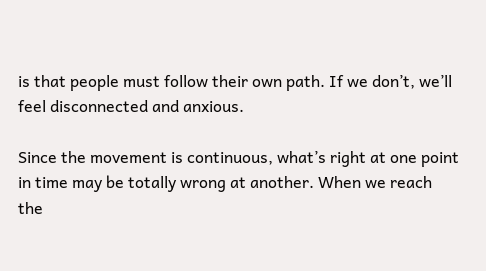is that people must follow their own path. If we don’t, we’ll feel disconnected and anxious.

Since the movement is continuous, what’s right at one point in time may be totally wrong at another. When we reach the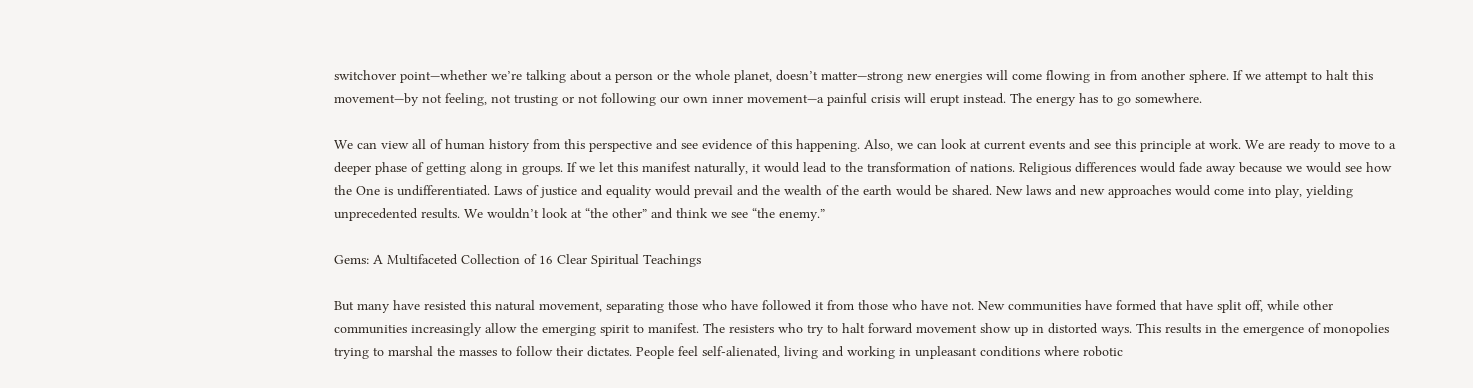switchover point—whether we’re talking about a person or the whole planet, doesn’t matter—strong new energies will come flowing in from another sphere. If we attempt to halt this movement—by not feeling, not trusting or not following our own inner movement—a painful crisis will erupt instead. The energy has to go somewhere.

We can view all of human history from this perspective and see evidence of this happening. Also, we can look at current events and see this principle at work. We are ready to move to a deeper phase of getting along in groups. If we let this manifest naturally, it would lead to the transformation of nations. Religious differences would fade away because we would see how the One is undifferentiated. Laws of justice and equality would prevail and the wealth of the earth would be shared. New laws and new approaches would come into play, yielding unprecedented results. We wouldn’t look at “the other” and think we see “the enemy.”

Gems: A Multifaceted Collection of 16 Clear Spiritual Teachings

But many have resisted this natural movement, separating those who have followed it from those who have not. New communities have formed that have split off, while other communities increasingly allow the emerging spirit to manifest. The resisters who try to halt forward movement show up in distorted ways. This results in the emergence of monopolies trying to marshal the masses to follow their dictates. People feel self-alienated, living and working in unpleasant conditions where robotic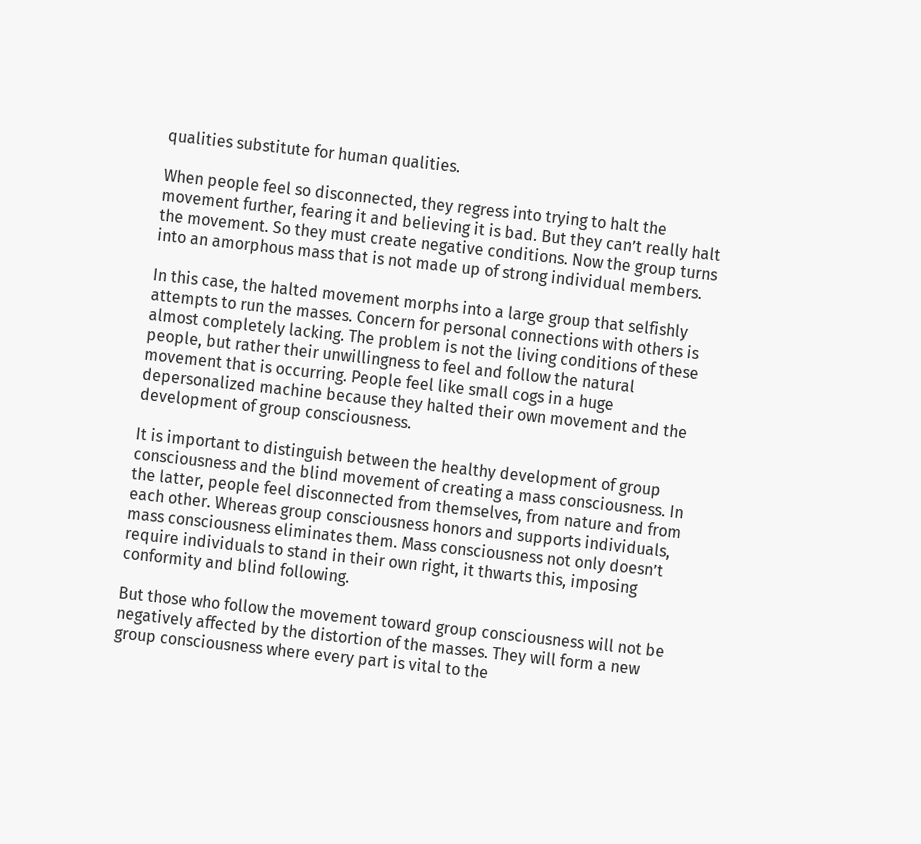qualities substitute for human qualities.

When people feel so disconnected, they regress into trying to halt the movement further, fearing it and believing it is bad. But they can’t really halt the movement. So they must create negative conditions. Now the group turns into an amorphous mass that is not made up of strong individual members.

In this case, the halted movement morphs into a large group that selfishly attempts to run the masses. Concern for personal connections with others is almost completely lacking. The problem is not the living conditions of these people, but rather their unwillingness to feel and follow the natural movement that is occurring. People feel like small cogs in a huge depersonalized machine because they halted their own movement and the development of group consciousness.

It is important to distinguish between the healthy development of group consciousness and the blind movement of creating a mass consciousness. In the latter, people feel disconnected from themselves, from nature and from each other. Whereas group consciousness honors and supports individuals, mass consciousness eliminates them. Mass consciousness not only doesn’t require individuals to stand in their own right, it thwarts this, imposing conformity and blind following.

But those who follow the movement toward group consciousness will not be negatively affected by the distortion of the masses. They will form a new group consciousness where every part is vital to the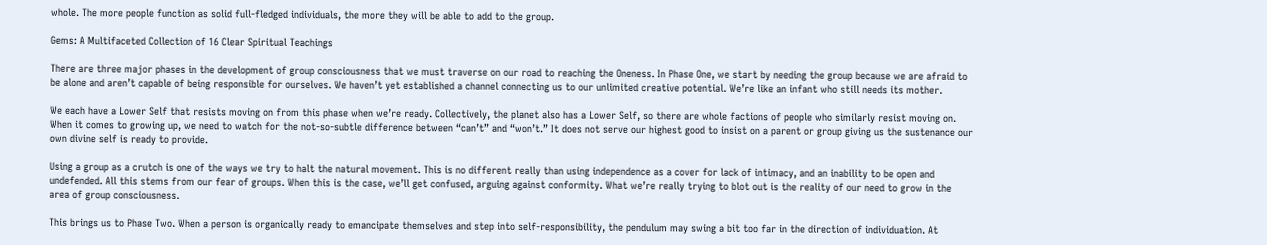whole. The more people function as solid full-fledged individuals, the more they will be able to add to the group.

Gems: A Multifaceted Collection of 16 Clear Spiritual Teachings

There are three major phases in the development of group consciousness that we must traverse on our road to reaching the Oneness. In Phase One, we start by needing the group because we are afraid to be alone and aren’t capable of being responsible for ourselves. We haven’t yet established a channel connecting us to our unlimited creative potential. We’re like an infant who still needs its mother.

We each have a Lower Self that resists moving on from this phase when we’re ready. Collectively, the planet also has a Lower Self, so there are whole factions of people who similarly resist moving on. When it comes to growing up, we need to watch for the not-so-subtle difference between “can’t” and “won’t.” It does not serve our highest good to insist on a parent or group giving us the sustenance our own divine self is ready to provide.

Using a group as a crutch is one of the ways we try to halt the natural movement. This is no different really than using independence as a cover for lack of intimacy, and an inability to be open and undefended. All this stems from our fear of groups. When this is the case, we’ll get confused, arguing against conformity. What we’re really trying to blot out is the reality of our need to grow in the area of group consciousness.

This brings us to Phase Two. When a person is organically ready to emancipate themselves and step into self-responsibility, the pendulum may swing a bit too far in the direction of individuation. At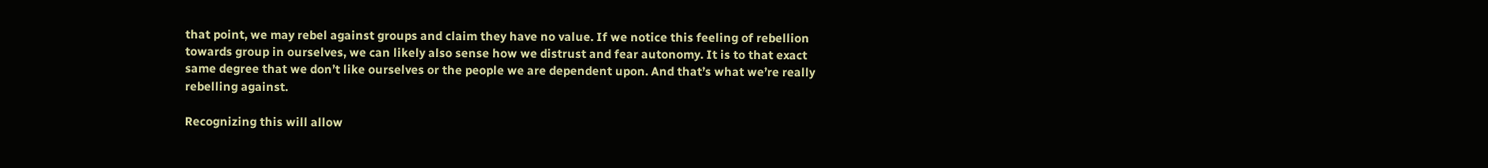that point, we may rebel against groups and claim they have no value. If we notice this feeling of rebellion towards group in ourselves, we can likely also sense how we distrust and fear autonomy. It is to that exact same degree that we don’t like ourselves or the people we are dependent upon. And that’s what we’re really rebelling against.

Recognizing this will allow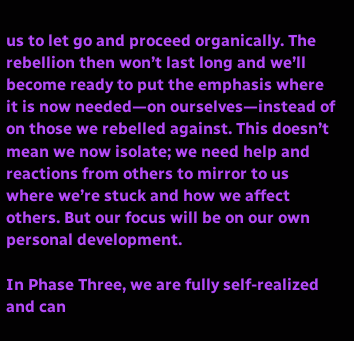us to let go and proceed organically. The rebellion then won’t last long and we’ll become ready to put the emphasis where it is now needed—on ourselves—instead of on those we rebelled against. This doesn’t mean we now isolate; we need help and reactions from others to mirror to us where we’re stuck and how we affect others. But our focus will be on our own personal development.

In Phase Three, we are fully self-realized and can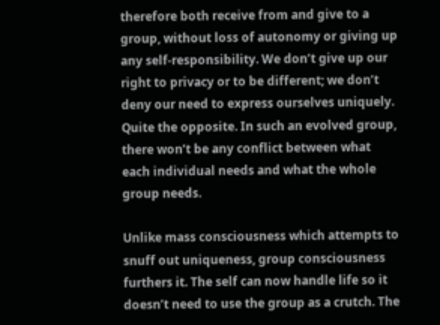therefore both receive from and give to a group, without loss of autonomy or giving up any self-responsibility. We don’t give up our right to privacy or to be different; we don’t deny our need to express ourselves uniquely. Quite the opposite. In such an evolved group, there won’t be any conflict between what each individual needs and what the whole group needs.

Unlike mass consciousness which attempts to snuff out uniqueness, group consciousness furthers it. The self can now handle life so it doesn’t need to use the group as a crutch. The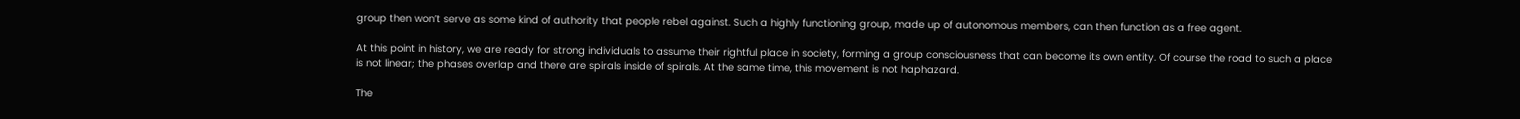group then won’t serve as some kind of authority that people rebel against. Such a highly functioning group, made up of autonomous members, can then function as a free agent.

At this point in history, we are ready for strong individuals to assume their rightful place in society, forming a group consciousness that can become its own entity. Of course the road to such a place is not linear; the phases overlap and there are spirals inside of spirals. At the same time, this movement is not haphazard.

The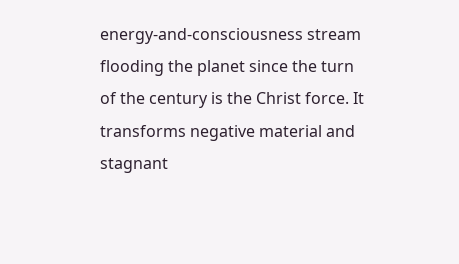energy-and-consciousness stream flooding the planet since the turn of the century is the Christ force. It transforms negative material and stagnant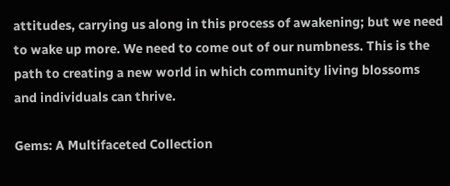attitudes, carrying us along in this process of awakening; but we need to wake up more. We need to come out of our numbness. This is the path to creating a new world in which community living blossoms and individuals can thrive.

Gems: A Multifaceted Collection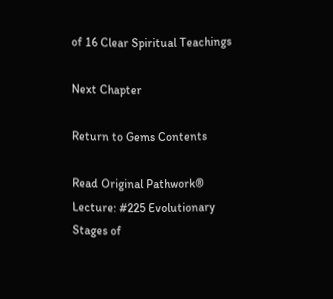of 16 Clear Spiritual Teachings

Next Chapter

Return to Gems Contents

Read Original Pathwork® Lecture: #225 Evolutionary Stages of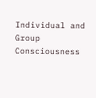Individual and Group Consciousness